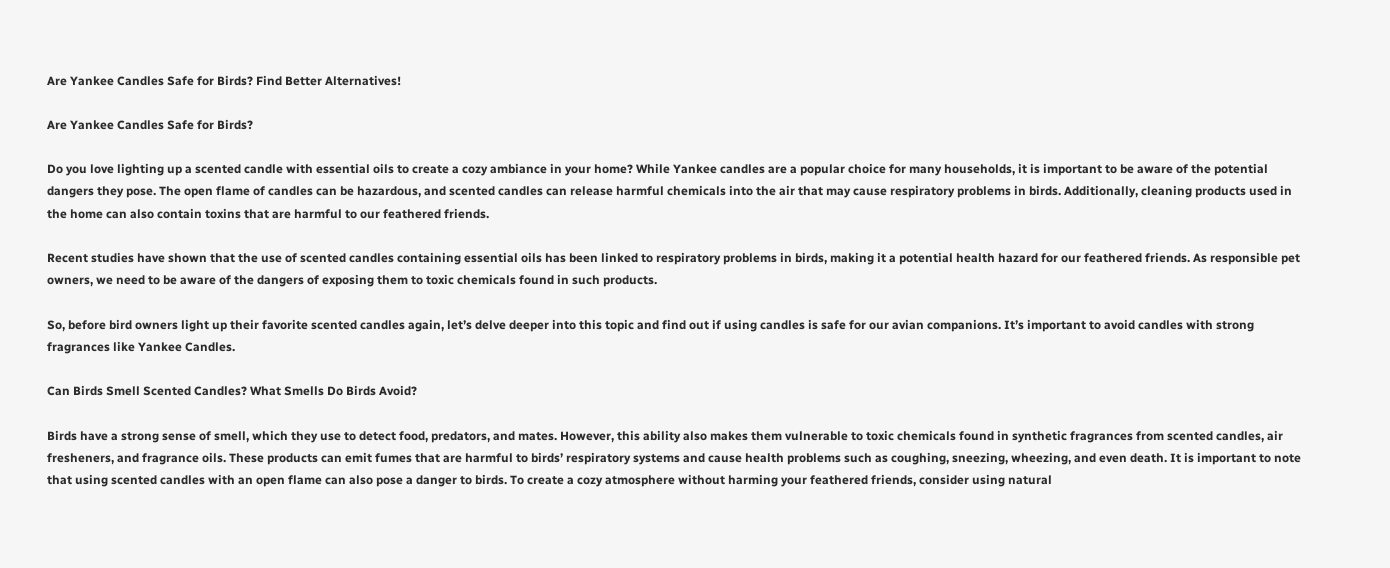Are Yankee Candles Safe for Birds? Find Better Alternatives!

Are Yankee Candles Safe for Birds?

Do you love lighting up a scented candle with essential oils to create a cozy ambiance in your home? While Yankee candles are a popular choice for many households, it is important to be aware of the potential dangers they pose. The open flame of candles can be hazardous, and scented candles can release harmful chemicals into the air that may cause respiratory problems in birds. Additionally, cleaning products used in the home can also contain toxins that are harmful to our feathered friends.

Recent studies have shown that the use of scented candles containing essential oils has been linked to respiratory problems in birds, making it a potential health hazard for our feathered friends. As responsible pet owners, we need to be aware of the dangers of exposing them to toxic chemicals found in such products.

So, before bird owners light up their favorite scented candles again, let’s delve deeper into this topic and find out if using candles is safe for our avian companions. It’s important to avoid candles with strong fragrances like Yankee Candles.

Can Birds Smell Scented Candles? What Smells Do Birds Avoid?

Birds have a strong sense of smell, which they use to detect food, predators, and mates. However, this ability also makes them vulnerable to toxic chemicals found in synthetic fragrances from scented candles, air fresheners, and fragrance oils. These products can emit fumes that are harmful to birds’ respiratory systems and cause health problems such as coughing, sneezing, wheezing, and even death. It is important to note that using scented candles with an open flame can also pose a danger to birds. To create a cozy atmosphere without harming your feathered friends, consider using natural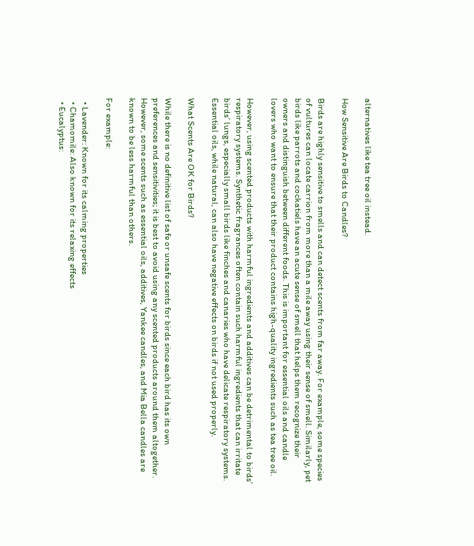alternatives like tea tree oil instead.

How Sensitive Are Birds to Candles?

Birds are highly sensitive to smells and can detect scents from far away. For example, some species of vultures can locate carrion from more than a mile away using their sense of smell. Similarly, pet birds like parrots and cockatiels have an acute sense of smell that helps them recognize their owners and distinguish between different foods. This is important for essential oils and candle lovers who want to ensure that their product contains high-quality ingredients such as tea tree oil.

However, using scented products with harmful ingredients and additives can be detrimental to birds’ respiratory systems. Synthetic fragrances often contain such harmful ingredients that can irritate birds’ lungs, especially small birds like finches and canaries who have delicate respiratory systems. Essential oils, while natural, can also have negative effects on birds if not used properly.

What Scents Are OK for Birds?

While there is no definitive list of safe or unsafe scents for birds since each bird has its own preferences and sensitivities; it is best to avoid using any scented products around them altogether. However, some scents such as essential oils, additives, Yankee candles, and Mia Bella candles are known to be less harmful than others.

For example:

  • Lavender: Known for its calming properties
  • Chamomile: Also known for its relaxing effects
  • Eucalyptus: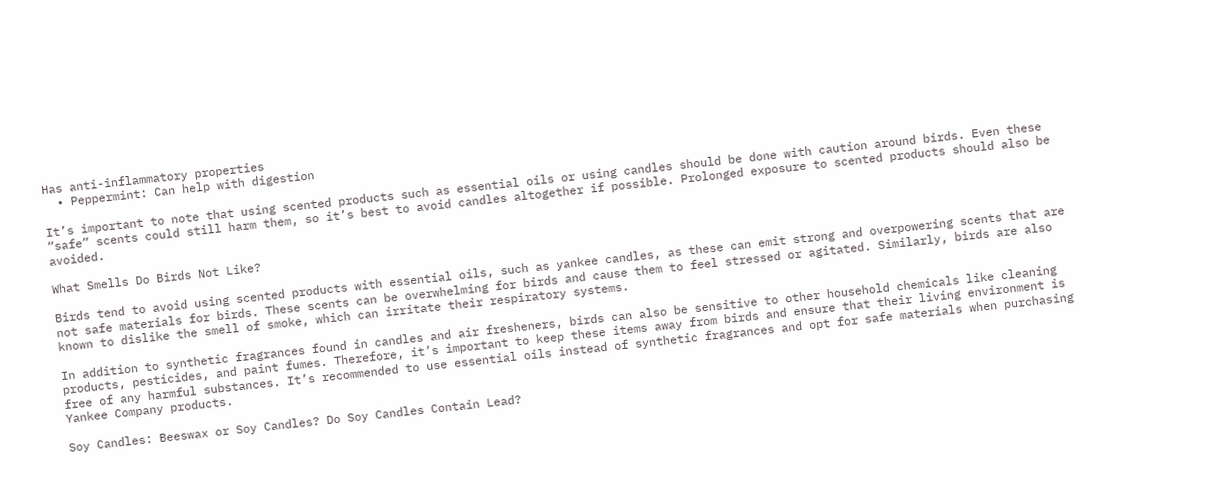Has anti-inflammatory properties
  • Peppermint: Can help with digestion

It’s important to note that using scented products such as essential oils or using candles should be done with caution around birds. Even these “safe” scents could still harm them, so it’s best to avoid candles altogether if possible. Prolonged exposure to scented products should also be avoided.

What Smells Do Birds Not Like?

Birds tend to avoid using scented products with essential oils, such as yankee candles, as these can emit strong and overpowering scents that are not safe materials for birds. These scents can be overwhelming for birds and cause them to feel stressed or agitated. Similarly, birds are also known to dislike the smell of smoke, which can irritate their respiratory systems.

In addition to synthetic fragrances found in candles and air fresheners, birds can also be sensitive to other household chemicals like cleaning products, pesticides, and paint fumes. Therefore, it’s important to keep these items away from birds and ensure that their living environment is free of any harmful substances. It’s recommended to use essential oils instead of synthetic fragrances and opt for safe materials when purchasing Yankee Company products.

Soy Candles: Beeswax or Soy Candles? Do Soy Candles Contain Lead?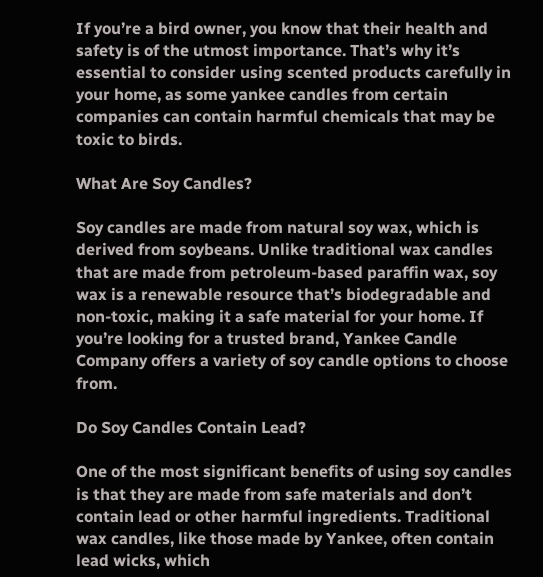If you’re a bird owner, you know that their health and safety is of the utmost importance. That’s why it’s essential to consider using scented products carefully in your home, as some yankee candles from certain companies can contain harmful chemicals that may be toxic to birds.

What Are Soy Candles?

Soy candles are made from natural soy wax, which is derived from soybeans. Unlike traditional wax candles that are made from petroleum-based paraffin wax, soy wax is a renewable resource that’s biodegradable and non-toxic, making it a safe material for your home. If you’re looking for a trusted brand, Yankee Candle Company offers a variety of soy candle options to choose from.

Do Soy Candles Contain Lead?

One of the most significant benefits of using soy candles is that they are made from safe materials and don’t contain lead or other harmful ingredients. Traditional wax candles, like those made by Yankee, often contain lead wicks, which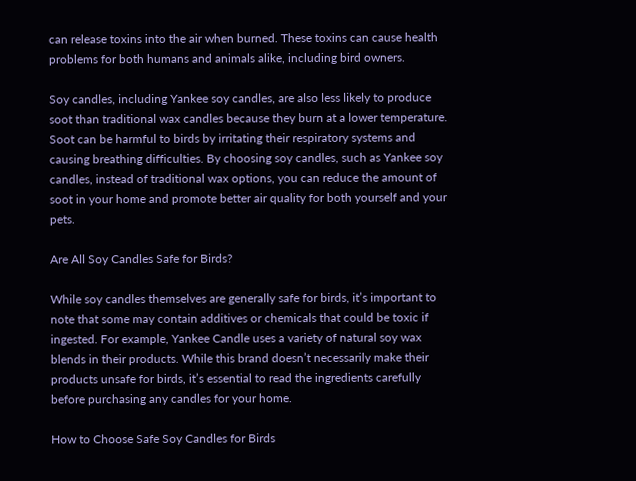can release toxins into the air when burned. These toxins can cause health problems for both humans and animals alike, including bird owners.

Soy candles, including Yankee soy candles, are also less likely to produce soot than traditional wax candles because they burn at a lower temperature. Soot can be harmful to birds by irritating their respiratory systems and causing breathing difficulties. By choosing soy candles, such as Yankee soy candles, instead of traditional wax options, you can reduce the amount of soot in your home and promote better air quality for both yourself and your pets.

Are All Soy Candles Safe for Birds?

While soy candles themselves are generally safe for birds, it’s important to note that some may contain additives or chemicals that could be toxic if ingested. For example, Yankee Candle uses a variety of natural soy wax blends in their products. While this brand doesn’t necessarily make their products unsafe for birds, it’s essential to read the ingredients carefully before purchasing any candles for your home.

How to Choose Safe Soy Candles for Birds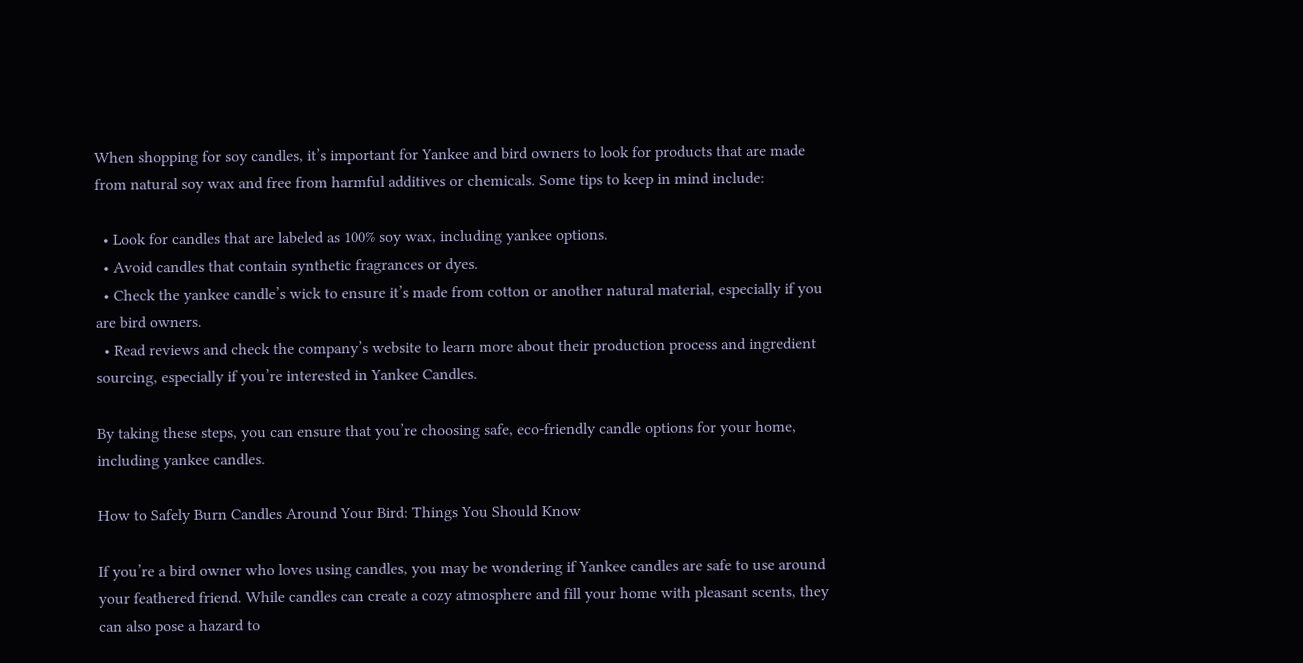When shopping for soy candles, it’s important for Yankee and bird owners to look for products that are made from natural soy wax and free from harmful additives or chemicals. Some tips to keep in mind include:

  • Look for candles that are labeled as 100% soy wax, including yankee options.
  • Avoid candles that contain synthetic fragrances or dyes.
  • Check the yankee candle’s wick to ensure it’s made from cotton or another natural material, especially if you are bird owners.
  • Read reviews and check the company’s website to learn more about their production process and ingredient sourcing, especially if you’re interested in Yankee Candles.

By taking these steps, you can ensure that you’re choosing safe, eco-friendly candle options for your home, including yankee candles.

How to Safely Burn Candles Around Your Bird: Things You Should Know

If you’re a bird owner who loves using candles, you may be wondering if Yankee candles are safe to use around your feathered friend. While candles can create a cozy atmosphere and fill your home with pleasant scents, they can also pose a hazard to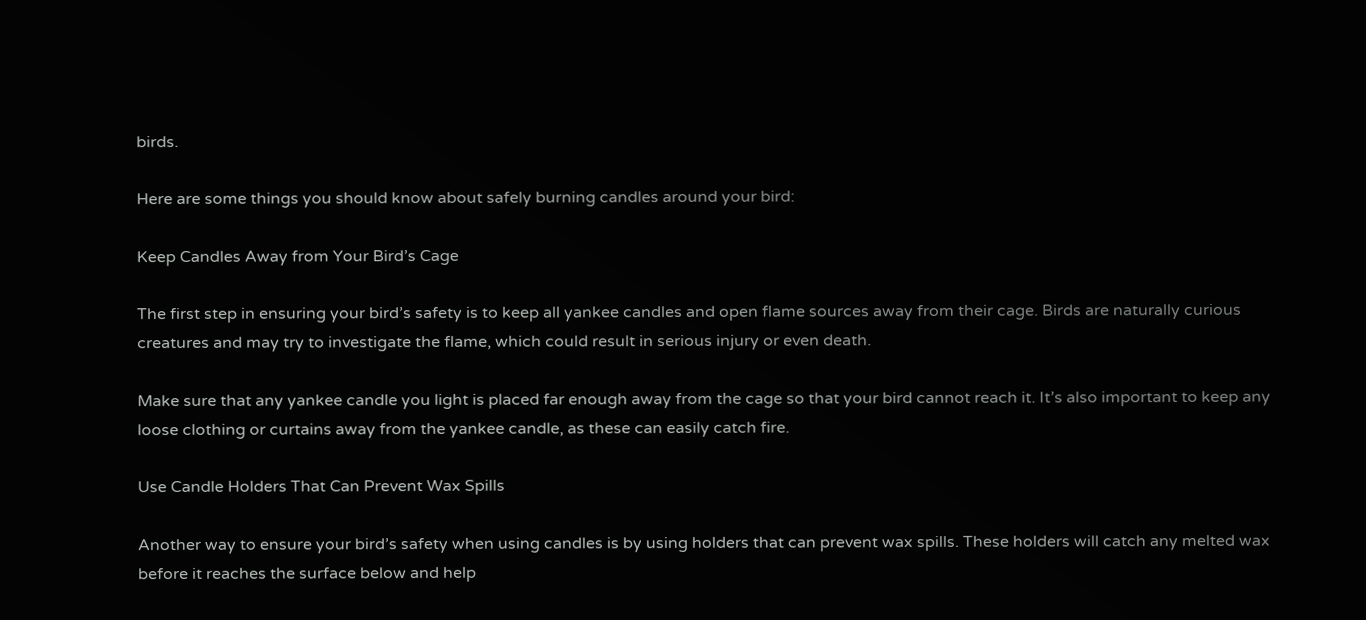birds.

Here are some things you should know about safely burning candles around your bird:

Keep Candles Away from Your Bird’s Cage

The first step in ensuring your bird’s safety is to keep all yankee candles and open flame sources away from their cage. Birds are naturally curious creatures and may try to investigate the flame, which could result in serious injury or even death.

Make sure that any yankee candle you light is placed far enough away from the cage so that your bird cannot reach it. It’s also important to keep any loose clothing or curtains away from the yankee candle, as these can easily catch fire.

Use Candle Holders That Can Prevent Wax Spills

Another way to ensure your bird’s safety when using candles is by using holders that can prevent wax spills. These holders will catch any melted wax before it reaches the surface below and help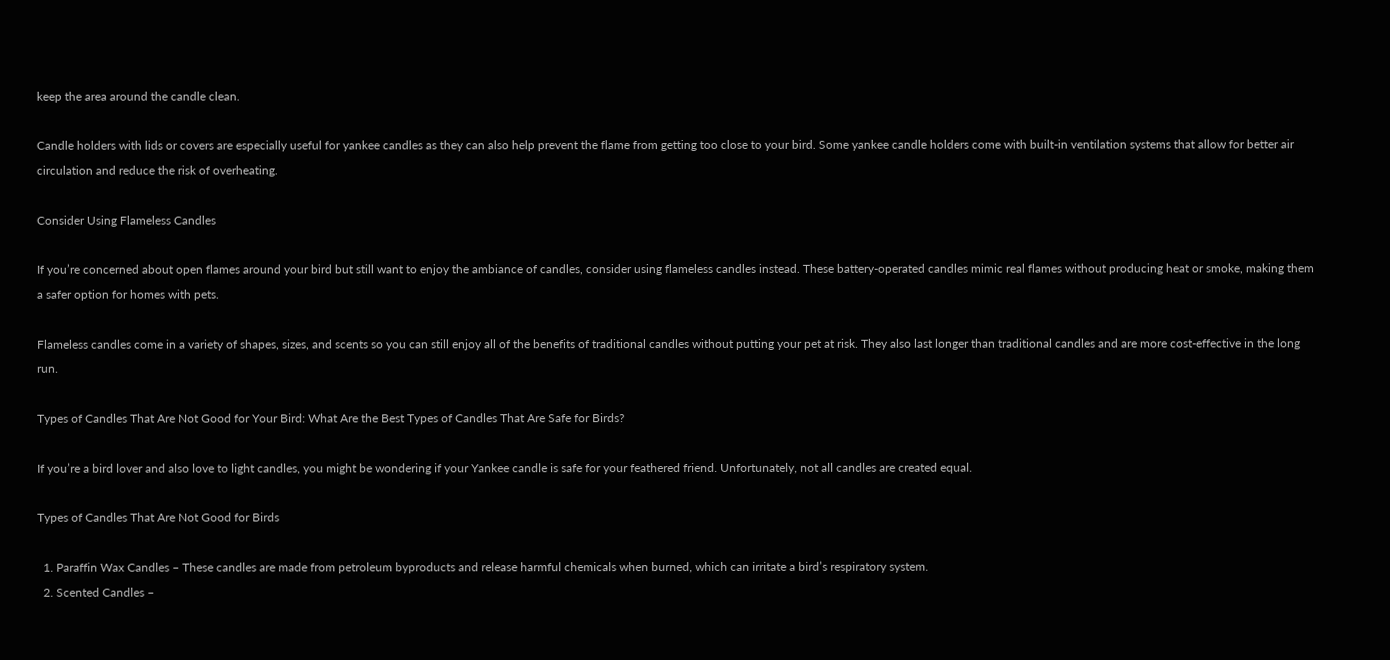keep the area around the candle clean.

Candle holders with lids or covers are especially useful for yankee candles as they can also help prevent the flame from getting too close to your bird. Some yankee candle holders come with built-in ventilation systems that allow for better air circulation and reduce the risk of overheating.

Consider Using Flameless Candles

If you’re concerned about open flames around your bird but still want to enjoy the ambiance of candles, consider using flameless candles instead. These battery-operated candles mimic real flames without producing heat or smoke, making them a safer option for homes with pets.

Flameless candles come in a variety of shapes, sizes, and scents so you can still enjoy all of the benefits of traditional candles without putting your pet at risk. They also last longer than traditional candles and are more cost-effective in the long run.

Types of Candles That Are Not Good for Your Bird: What Are the Best Types of Candles That Are Safe for Birds?

If you’re a bird lover and also love to light candles, you might be wondering if your Yankee candle is safe for your feathered friend. Unfortunately, not all candles are created equal.

Types of Candles That Are Not Good for Birds

  1. Paraffin Wax Candles – These candles are made from petroleum byproducts and release harmful chemicals when burned, which can irritate a bird’s respiratory system.
  2. Scented Candles –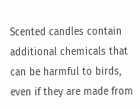Scented candles contain additional chemicals that can be harmful to birds, even if they are made from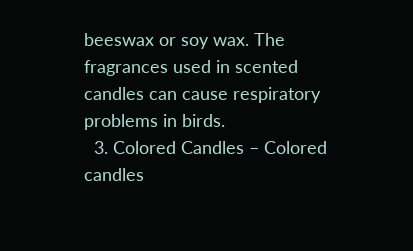beeswax or soy wax. The fragrances used in scented candles can cause respiratory problems in birds.
  3. Colored Candles – Colored candles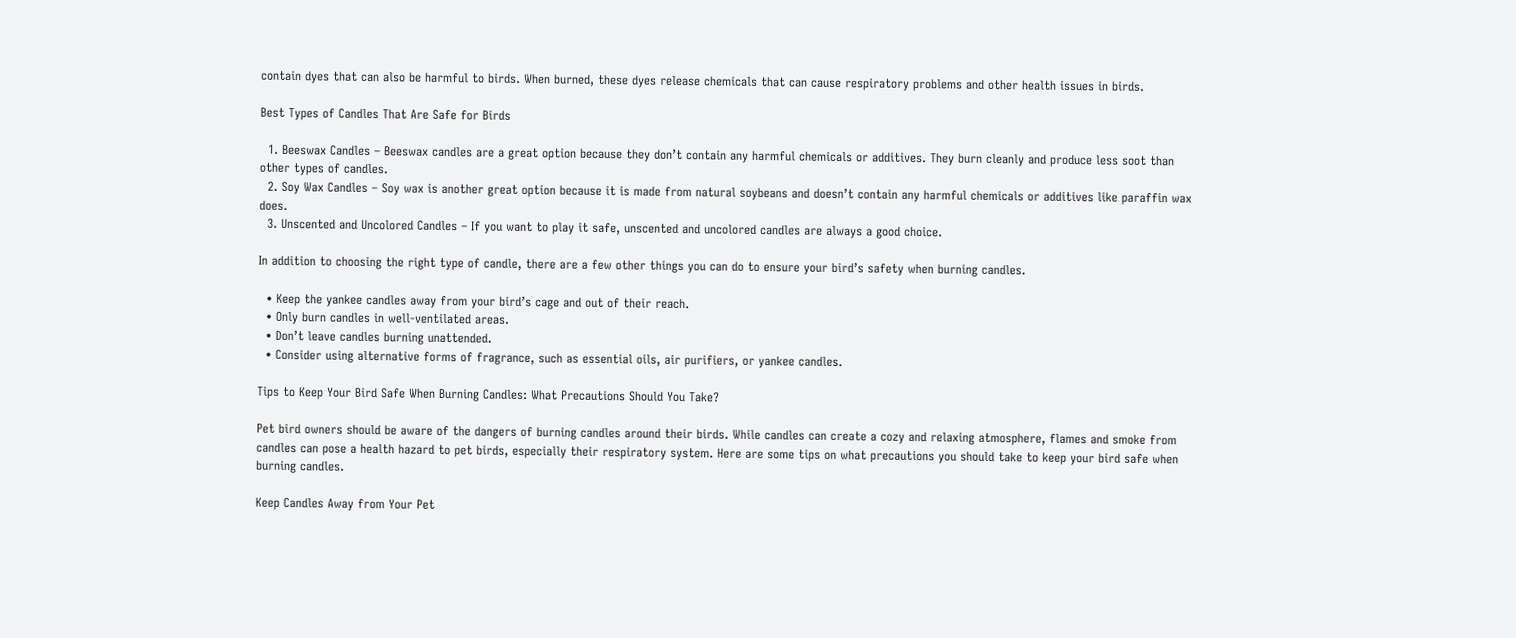contain dyes that can also be harmful to birds. When burned, these dyes release chemicals that can cause respiratory problems and other health issues in birds.

Best Types of Candles That Are Safe for Birds

  1. Beeswax Candles – Beeswax candles are a great option because they don’t contain any harmful chemicals or additives. They burn cleanly and produce less soot than other types of candles.
  2. Soy Wax Candles – Soy wax is another great option because it is made from natural soybeans and doesn’t contain any harmful chemicals or additives like paraffin wax does.
  3. Unscented and Uncolored Candles – If you want to play it safe, unscented and uncolored candles are always a good choice.

In addition to choosing the right type of candle, there are a few other things you can do to ensure your bird’s safety when burning candles.

  • Keep the yankee candles away from your bird’s cage and out of their reach.
  • Only burn candles in well-ventilated areas.
  • Don’t leave candles burning unattended.
  • Consider using alternative forms of fragrance, such as essential oils, air purifiers, or yankee candles.

Tips to Keep Your Bird Safe When Burning Candles: What Precautions Should You Take?

Pet bird owners should be aware of the dangers of burning candles around their birds. While candles can create a cozy and relaxing atmosphere, flames and smoke from candles can pose a health hazard to pet birds, especially their respiratory system. Here are some tips on what precautions you should take to keep your bird safe when burning candles.

Keep Candles Away from Your Pet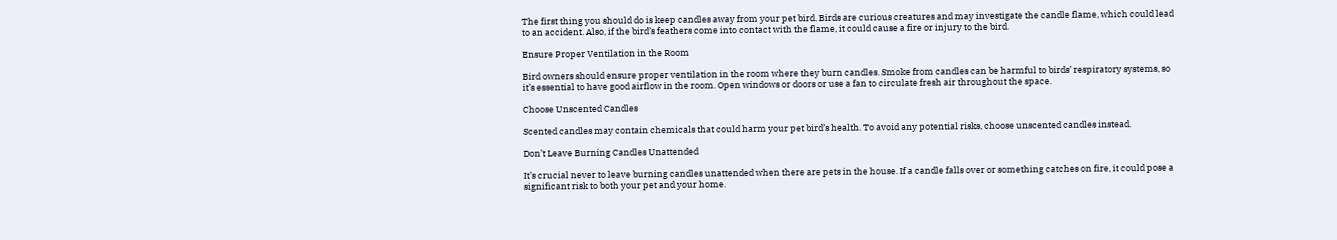The first thing you should do is keep candles away from your pet bird. Birds are curious creatures and may investigate the candle flame, which could lead to an accident. Also, if the bird’s feathers come into contact with the flame, it could cause a fire or injury to the bird.

Ensure Proper Ventilation in the Room

Bird owners should ensure proper ventilation in the room where they burn candles. Smoke from candles can be harmful to birds’ respiratory systems, so it’s essential to have good airflow in the room. Open windows or doors or use a fan to circulate fresh air throughout the space.

Choose Unscented Candles

Scented candles may contain chemicals that could harm your pet bird’s health. To avoid any potential risks, choose unscented candles instead.

Don’t Leave Burning Candles Unattended

It’s crucial never to leave burning candles unattended when there are pets in the house. If a candle falls over or something catches on fire, it could pose a significant risk to both your pet and your home.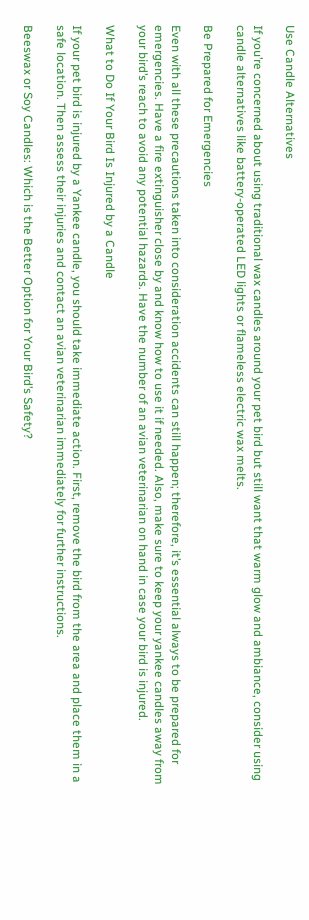Use Candle Alternatives

If you’re concerned about using traditional wax candles around your pet bird but still want that warm glow and ambiance, consider using candle alternatives like battery-operated LED lights or flameless electric wax melts.

Be Prepared for Emergencies

Even with all these precautions taken into consideration accidents can still happen; therefore, it’s essential always to be prepared for emergencies. Have a fire extinguisher close by and know how to use it if needed. Also, make sure to keep your yankee candles away from your bird’s reach to avoid any potential hazards. Have the number of an avian veterinarian on hand in case your bird is injured.

What to Do If Your Bird Is Injured by a Candle

If your pet bird is injured by a Yankee candle, you should take immediate action. First, remove the bird from the area and place them in a safe location. Then assess their injuries and contact an avian veterinarian immediately for further instructions.

Beeswax or Soy Candles: Which is the Better Option for Your Bird’s Safety?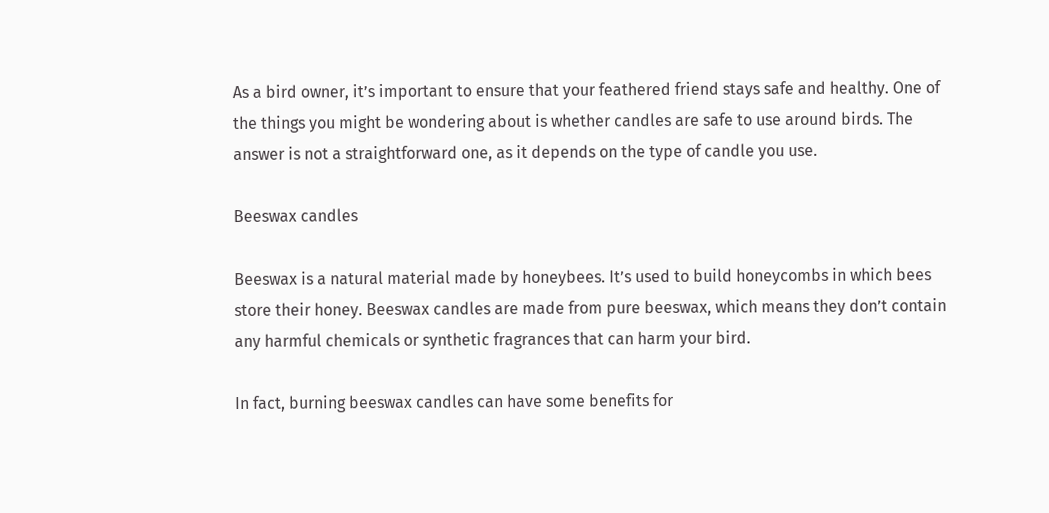As a bird owner, it’s important to ensure that your feathered friend stays safe and healthy. One of the things you might be wondering about is whether candles are safe to use around birds. The answer is not a straightforward one, as it depends on the type of candle you use.

Beeswax candles

Beeswax is a natural material made by honeybees. It’s used to build honeycombs in which bees store their honey. Beeswax candles are made from pure beeswax, which means they don’t contain any harmful chemicals or synthetic fragrances that can harm your bird.

In fact, burning beeswax candles can have some benefits for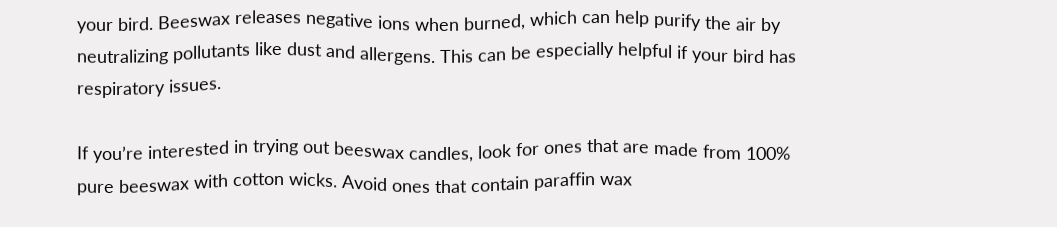your bird. Beeswax releases negative ions when burned, which can help purify the air by neutralizing pollutants like dust and allergens. This can be especially helpful if your bird has respiratory issues.

If you’re interested in trying out beeswax candles, look for ones that are made from 100% pure beeswax with cotton wicks. Avoid ones that contain paraffin wax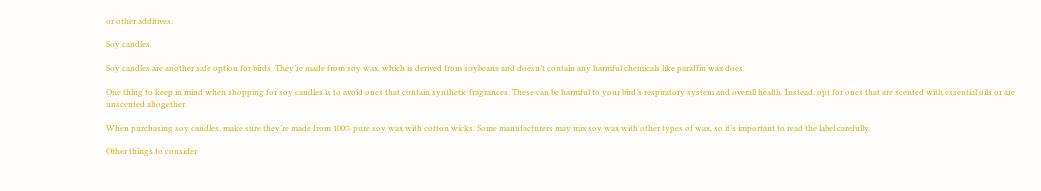or other additives.

Soy candles

Soy candles are another safe option for birds. They’re made from soy wax, which is derived from soybeans and doesn’t contain any harmful chemicals like paraffin wax does.

One thing to keep in mind when shopping for soy candles is to avoid ones that contain synthetic fragrances. These can be harmful to your bird’s respiratory system and overall health. Instead, opt for ones that are scented with essential oils or are unscented altogether.

When purchasing soy candles, make sure they’re made from 100% pure soy wax with cotton wicks. Some manufacturers may mix soy wax with other types of wax, so it’s important to read the label carefully.

Other things to consider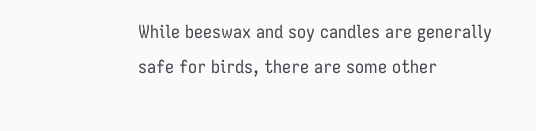While beeswax and soy candles are generally safe for birds, there are some other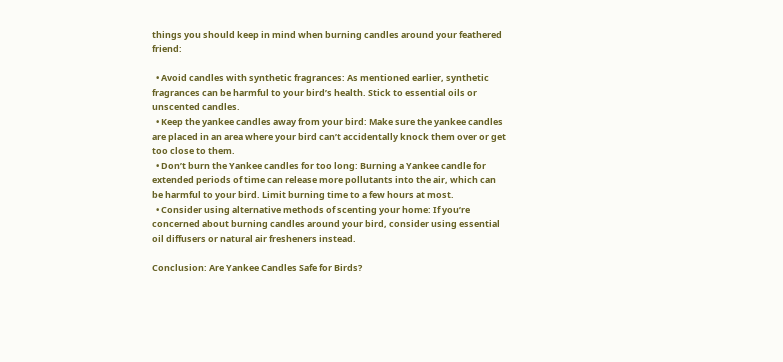things you should keep in mind when burning candles around your feathered friend:

  • Avoid candles with synthetic fragrances: As mentioned earlier, synthetic fragrances can be harmful to your bird’s health. Stick to essential oils or unscented candles.
  • Keep the yankee candles away from your bird: Make sure the yankee candles are placed in an area where your bird can’t accidentally knock them over or get too close to them.
  • Don’t burn the Yankee candles for too long: Burning a Yankee candle for extended periods of time can release more pollutants into the air, which can be harmful to your bird. Limit burning time to a few hours at most.
  • Consider using alternative methods of scenting your home: If you’re concerned about burning candles around your bird, consider using essential oil diffusers or natural air fresheners instead.

Conclusion: Are Yankee Candles Safe for Birds?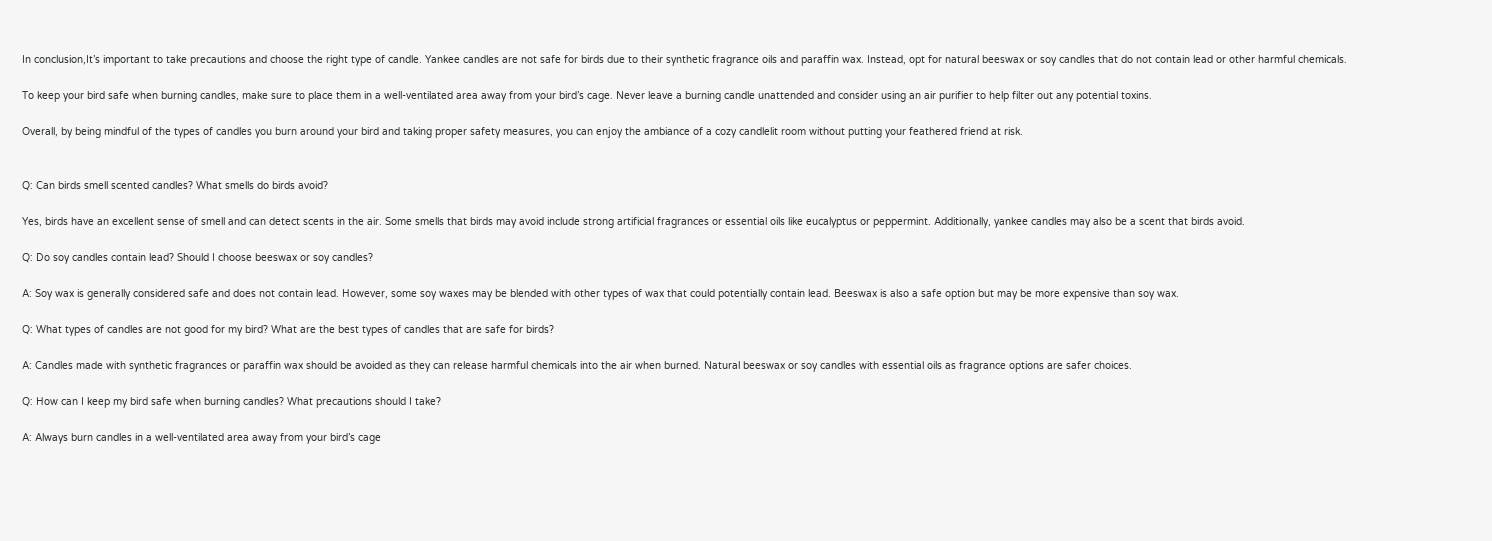In conclusion,It’s important to take precautions and choose the right type of candle. Yankee candles are not safe for birds due to their synthetic fragrance oils and paraffin wax. Instead, opt for natural beeswax or soy candles that do not contain lead or other harmful chemicals.

To keep your bird safe when burning candles, make sure to place them in a well-ventilated area away from your bird’s cage. Never leave a burning candle unattended and consider using an air purifier to help filter out any potential toxins.

Overall, by being mindful of the types of candles you burn around your bird and taking proper safety measures, you can enjoy the ambiance of a cozy candlelit room without putting your feathered friend at risk.


Q: Can birds smell scented candles? What smells do birds avoid?

Yes, birds have an excellent sense of smell and can detect scents in the air. Some smells that birds may avoid include strong artificial fragrances or essential oils like eucalyptus or peppermint. Additionally, yankee candles may also be a scent that birds avoid.

Q: Do soy candles contain lead? Should I choose beeswax or soy candles?

A: Soy wax is generally considered safe and does not contain lead. However, some soy waxes may be blended with other types of wax that could potentially contain lead. Beeswax is also a safe option but may be more expensive than soy wax.

Q: What types of candles are not good for my bird? What are the best types of candles that are safe for birds?

A: Candles made with synthetic fragrances or paraffin wax should be avoided as they can release harmful chemicals into the air when burned. Natural beeswax or soy candles with essential oils as fragrance options are safer choices.

Q: How can I keep my bird safe when burning candles? What precautions should I take?

A: Always burn candles in a well-ventilated area away from your bird’s cage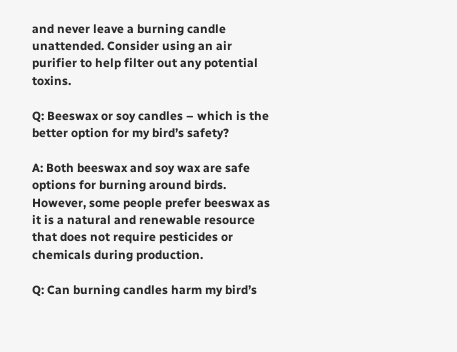and never leave a burning candle unattended. Consider using an air purifier to help filter out any potential toxins.

Q: Beeswax or soy candles – which is the better option for my bird’s safety?

A: Both beeswax and soy wax are safe options for burning around birds. However, some people prefer beeswax as it is a natural and renewable resource that does not require pesticides or chemicals during production.

Q: Can burning candles harm my bird’s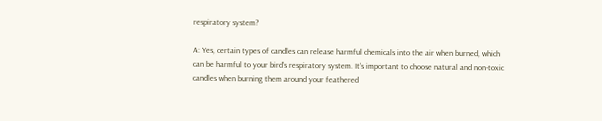respiratory system?

A: Yes, certain types of candles can release harmful chemicals into the air when burned, which can be harmful to your bird’s respiratory system. It’s important to choose natural and non-toxic candles when burning them around your feathered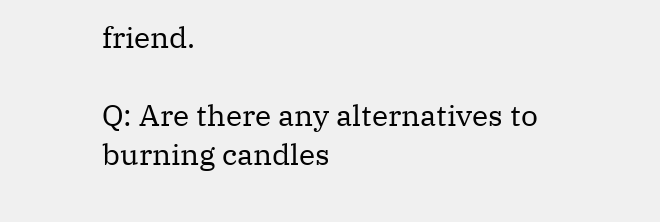friend.

Q: Are there any alternatives to burning candles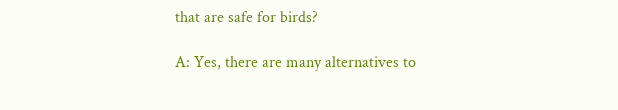that are safe for birds?

A: Yes, there are many alternatives to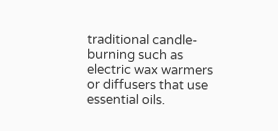traditional candle-burning such as electric wax warmers or diffusers that use essential oils.